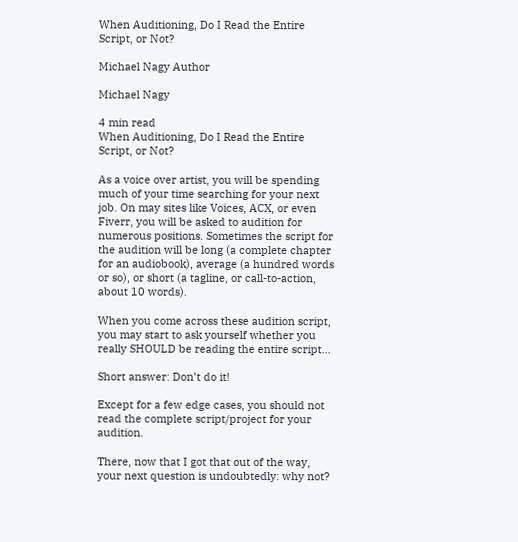When Auditioning, Do I Read the Entire Script, or Not?

Michael Nagy Author

Michael Nagy

4 min read
When Auditioning, Do I Read the Entire Script, or Not?

As a voice over artist, you will be spending much of your time searching for your next job. On may sites like Voices, ACX, or even Fiverr, you will be asked to audition for numerous positions. Sometimes the script for the audition will be long (a complete chapter for an audiobook), average (a hundred words or so), or short (a tagline, or call-to-action, about 10 words).

When you come across these audition script, you may start to ask yourself whether you really SHOULD be reading the entire script…

Short answer: Don’t do it!

Except for a few edge cases, you should not read the complete script/project for your audition.

There, now that I got that out of the way, your next question is undoubtedly: why not?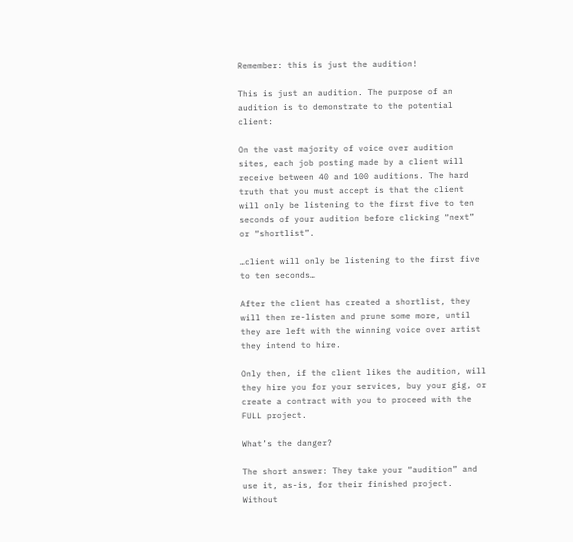Remember: this is just the audition!

This is just an audition. The purpose of an audition is to demonstrate to the potential client:

On the vast majority of voice over audition sites, each job posting made by a client will receive between 40 and 100 auditions. The hard truth that you must accept is that the client will only be listening to the first five to ten seconds of your audition before clicking “next” or “shortlist”.

…client will only be listening to the first five to ten seconds…

After the client has created a shortlist, they will then re-listen and prune some more, until they are left with the winning voice over artist they intend to hire.

Only then, if the client likes the audition, will they hire you for your services, buy your gig, or create a contract with you to proceed with the FULL project.

What’s the danger?

The short answer: They take your “audition” and use it, as-is, for their finished project. Without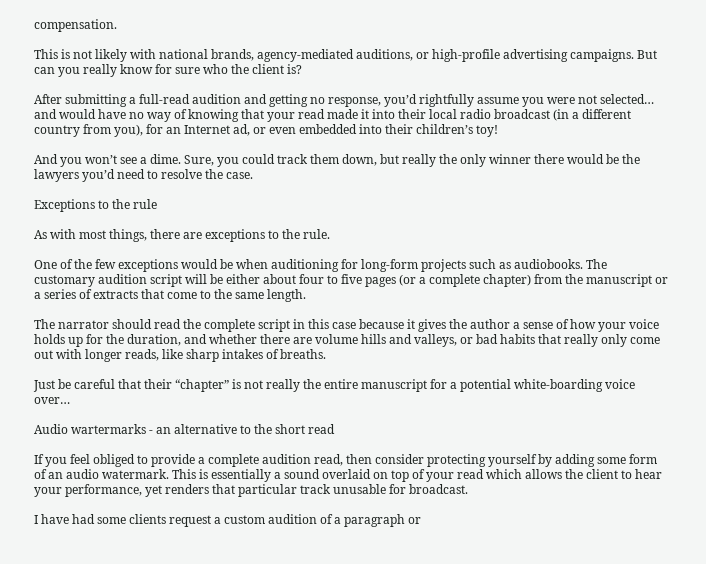compensation.

This is not likely with national brands, agency-mediated auditions, or high-profile advertising campaigns. But can you really know for sure who the client is?

After submitting a full-read audition and getting no response, you’d rightfully assume you were not selected… and would have no way of knowing that your read made it into their local radio broadcast (in a different country from you), for an Internet ad, or even embedded into their children’s toy!

And you won’t see a dime. Sure, you could track them down, but really the only winner there would be the lawyers you’d need to resolve the case.

Exceptions to the rule

As with most things, there are exceptions to the rule.

One of the few exceptions would be when auditioning for long-form projects such as audiobooks. The customary audition script will be either about four to five pages (or a complete chapter) from the manuscript or a series of extracts that come to the same length.

The narrator should read the complete script in this case because it gives the author a sense of how your voice holds up for the duration, and whether there are volume hills and valleys, or bad habits that really only come out with longer reads, like sharp intakes of breaths.

Just be careful that their “chapter” is not really the entire manuscript for a potential white-boarding voice over…

Audio wartermarks - an alternative to the short read

If you feel obliged to provide a complete audition read, then consider protecting yourself by adding some form of an audio watermark. This is essentially a sound overlaid on top of your read which allows the client to hear your performance, yet renders that particular track unusable for broadcast.

I have had some clients request a custom audition of a paragraph or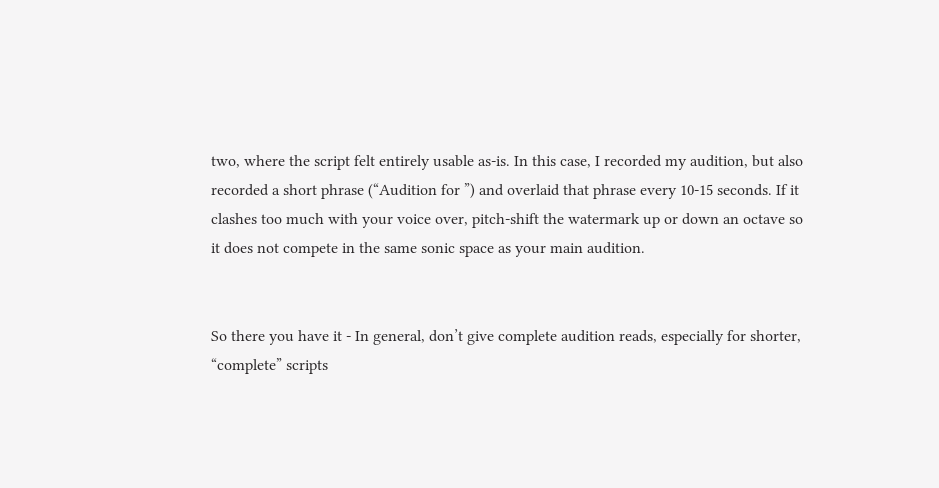two, where the script felt entirely usable as-is. In this case, I recorded my audition, but also recorded a short phrase (“Audition for ”) and overlaid that phrase every 10-15 seconds. If it clashes too much with your voice over, pitch-shift the watermark up or down an octave so it does not compete in the same sonic space as your main audition.


So there you have it - In general, don’t give complete audition reads, especially for shorter, “complete” scripts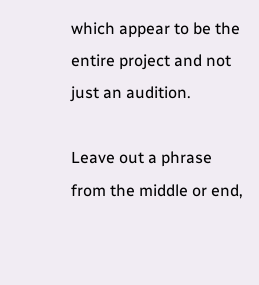which appear to be the entire project and not just an audition.

Leave out a phrase from the middle or end,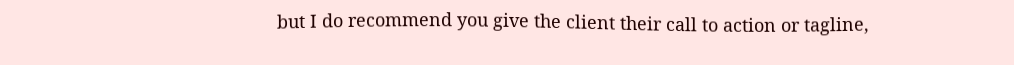but I do recommend you give the client their call to action or tagline,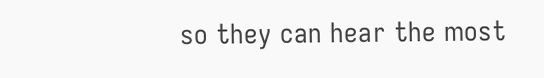so they can hear the most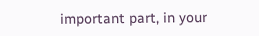important part, in your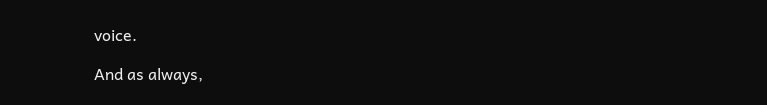voice.

And as always,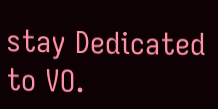stay Dedicated to VO.